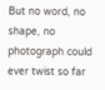But no word, no shape, no photograph could ever twist so far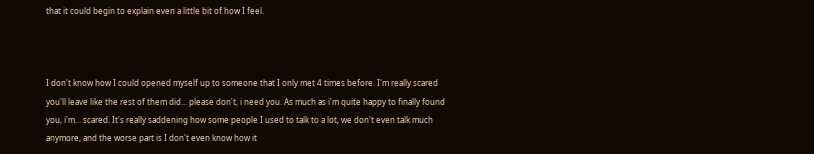that it could begin to explain even a little bit of how I feel.



I don't know how I could opened myself up to someone that I only met 4 times before. I'm really scared you'll leave like the rest of them did... please don't, i need you. As much as i'm quite happy to finally found you, i'm... scared. It's really saddening how some people I used to talk to a lot, we don't even talk much anymore, and the worse part is I don't even know how it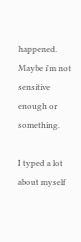happened. Maybe i'm not sensitive enough or something.

I typed a lot about myself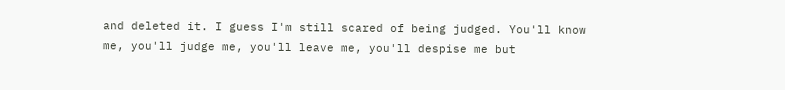and deleted it. I guess I'm still scared of being judged. You'll know me, you'll judge me, you'll leave me, you'll despise me but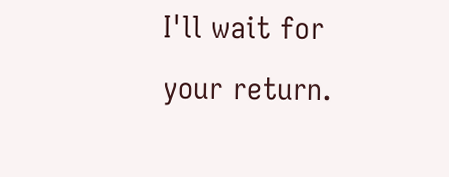I'll wait for your return.